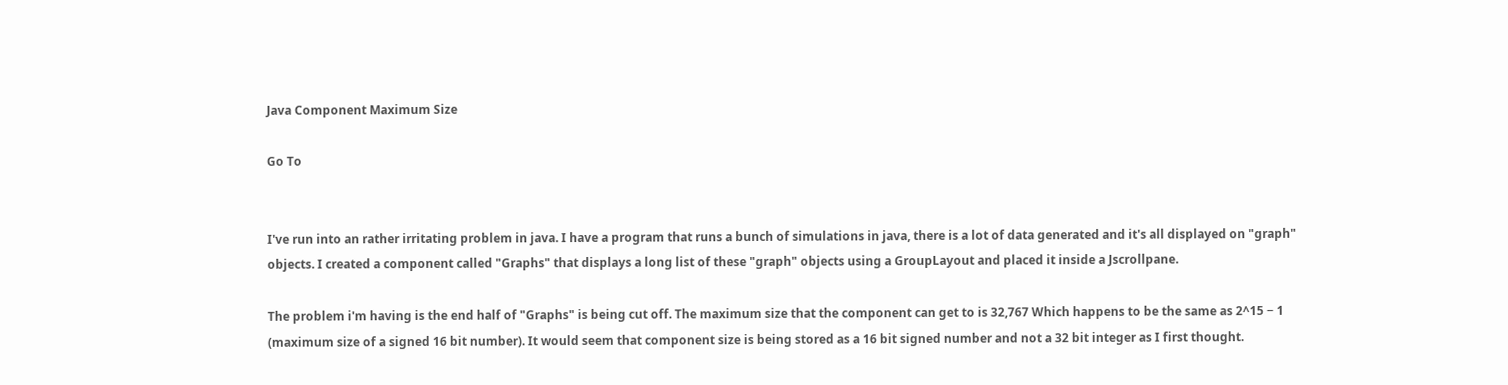Java Component Maximum Size

Go To


I've run into an rather irritating problem in java. I have a program that runs a bunch of simulations in java, there is a lot of data generated and it's all displayed on "graph" objects. I created a component called "Graphs" that displays a long list of these "graph" objects using a GroupLayout and placed it inside a Jscrollpane.

The problem i'm having is the end half of "Graphs" is being cut off. The maximum size that the component can get to is 32,767 Which happens to be the same as 2^15 − 1 (maximum size of a signed 16 bit number). It would seem that component size is being stored as a 16 bit signed number and not a 32 bit integer as I first thought.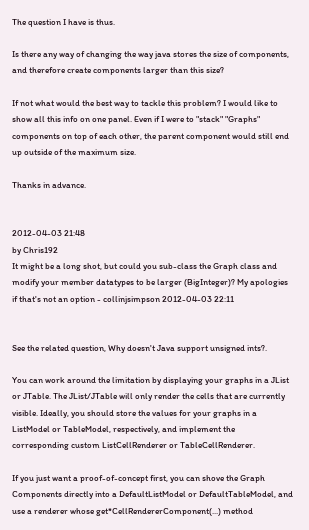The question I have is thus.

Is there any way of changing the way java stores the size of components, and therefore create components larger than this size?

If not what would the best way to tackle this problem? I would like to show all this info on one panel. Even if I were to "stack" "Graphs" components on top of each other, the parent component would still end up outside of the maximum size.

Thanks in advance.


2012-04-03 21:48
by Chris192
It might be a long shot, but could you sub-class the Graph class and modify your member datatypes to be larger (BigInteger)? My apologies if that's not an option - collinjsimpson 2012-04-03 22:11


See the related question, Why doesn't Java support unsigned ints?.

You can work around the limitation by displaying your graphs in a JList or JTable. The JList/JTable will only render the cells that are currently visible. Ideally, you should store the values for your graphs in a ListModel or TableModel, respectively, and implement the corresponding custom ListCellRenderer or TableCellRenderer.

If you just want a proof-of-concept first, you can shove the Graph Components directly into a DefaultListModel or DefaultTableModel, and use a renderer whose get*CellRendererComponent(...) method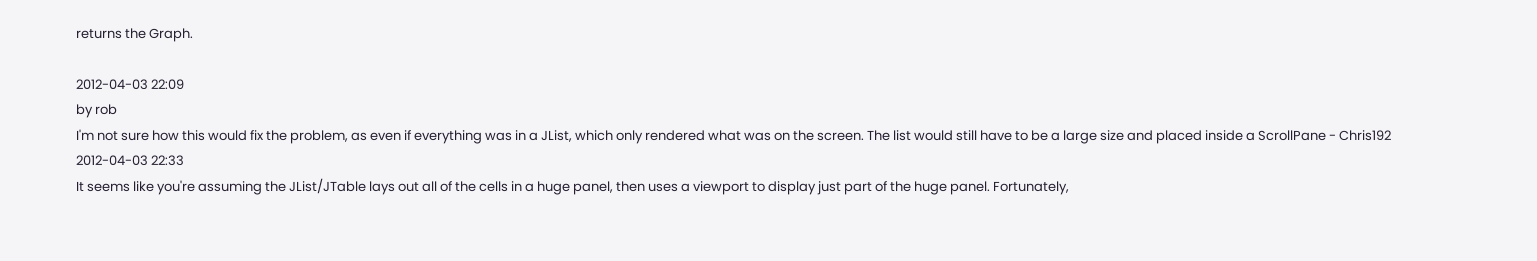returns the Graph.

2012-04-03 22:09
by rob
I'm not sure how this would fix the problem, as even if everything was in a JList, which only rendered what was on the screen. The list would still have to be a large size and placed inside a ScrollPane - Chris192 2012-04-03 22:33
It seems like you're assuming the JList/JTable lays out all of the cells in a huge panel, then uses a viewport to display just part of the huge panel. Fortunately,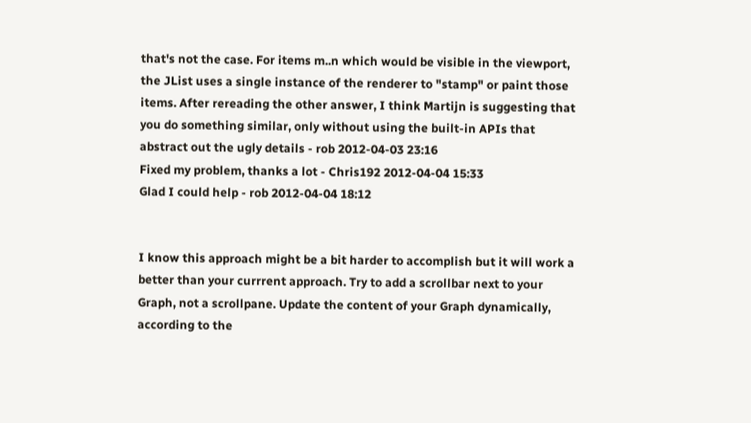that's not the case. For items m..n which would be visible in the viewport, the JList uses a single instance of the renderer to "stamp" or paint those items. After rereading the other answer, I think Martijn is suggesting that you do something similar, only without using the built-in APIs that abstract out the ugly details - rob 2012-04-03 23:16
Fixed my problem, thanks a lot - Chris192 2012-04-04 15:33
Glad I could help - rob 2012-04-04 18:12


I know this approach might be a bit harder to accomplish but it will work a better than your currrent approach. Try to add a scrollbar next to your Graph, not a scrollpane. Update the content of your Graph dynamically, according to the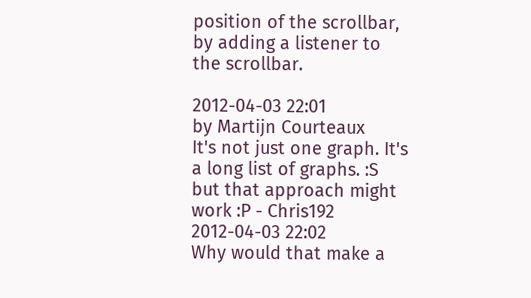position of the scrollbar, by adding a listener to the scrollbar.

2012-04-03 22:01
by Martijn Courteaux
It's not just one graph. It's a long list of graphs. :S but that approach might work :P - Chris192 2012-04-03 22:02
Why would that make a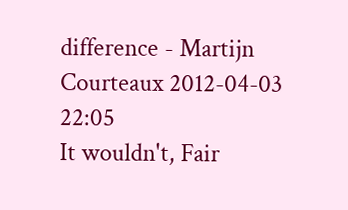difference - Martijn Courteaux 2012-04-03 22:05
It wouldn't, Fair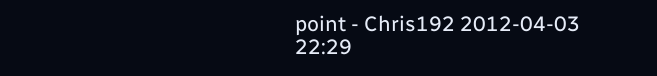point - Chris192 2012-04-03 22:29